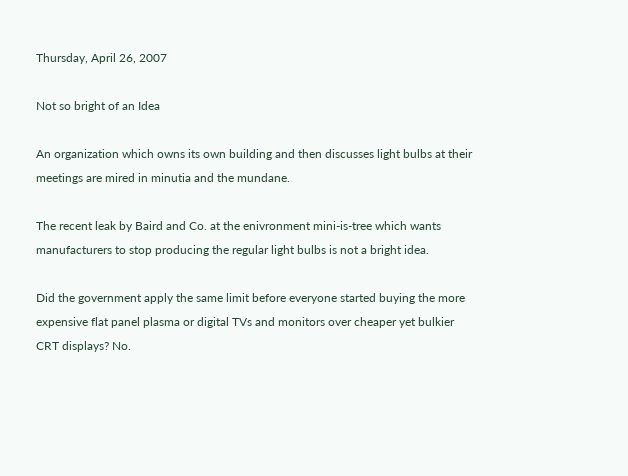Thursday, April 26, 2007

Not so bright of an Idea

An organization which owns its own building and then discusses light bulbs at their meetings are mired in minutia and the mundane.

The recent leak by Baird and Co. at the enivronment mini-is-tree which wants manufacturers to stop producing the regular light bulbs is not a bright idea.

Did the government apply the same limit before everyone started buying the more expensive flat panel plasma or digital TVs and monitors over cheaper yet bulkier CRT displays? No.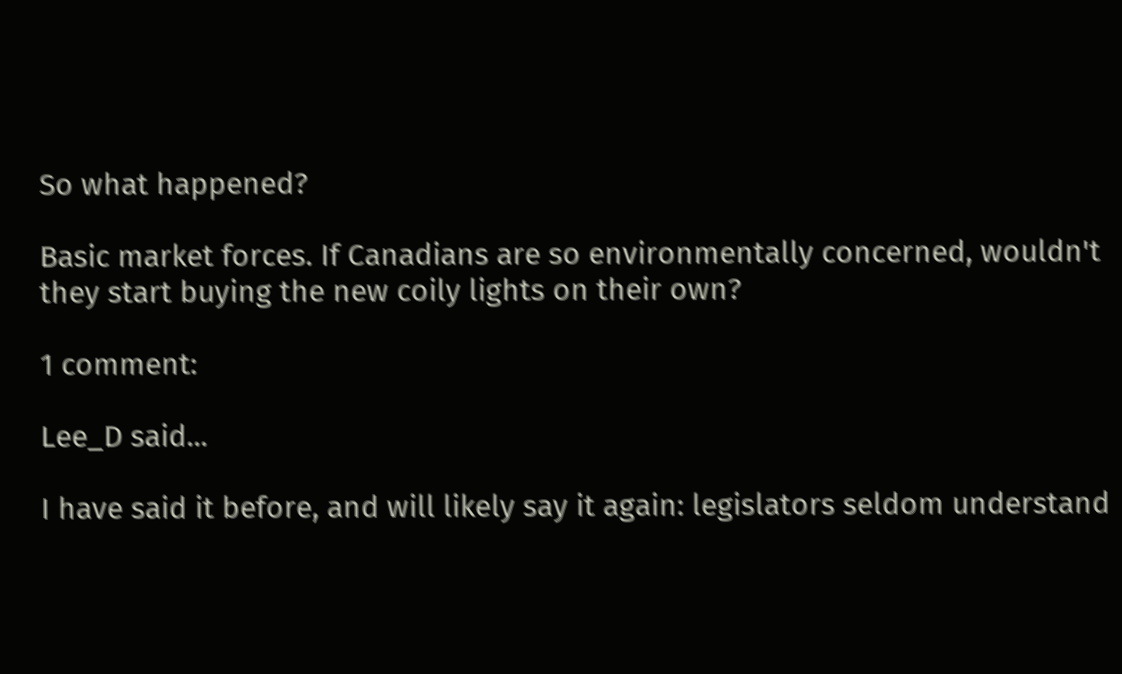So what happened?

Basic market forces. If Canadians are so environmentally concerned, wouldn't they start buying the new coily lights on their own?

1 comment:

Lee_D said...

I have said it before, and will likely say it again: legislators seldom understand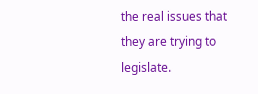the real issues that they are trying to legislate.